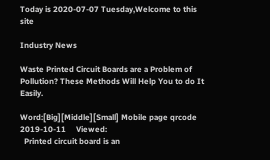Today is 2020-07-07 Tuesday,Welcome to this site

Industry News

Waste Printed Circuit Boards are a Problem of Pollution? These Methods Will Help You to do It Easily.

Word:[Big][Middle][Small] Mobile page qrcode 2019-10-11     Viewed:
  Printed circuit board is an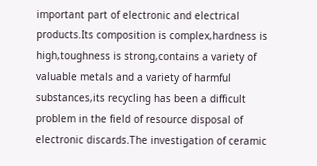important part of electronic and electrical products.Its composition is complex,hardness is high,toughness is strong,contains a variety of valuable metals and a variety of harmful substances,its recycling has been a difficult problem in the field of resource disposal of electronic discards.The investigation of ceramic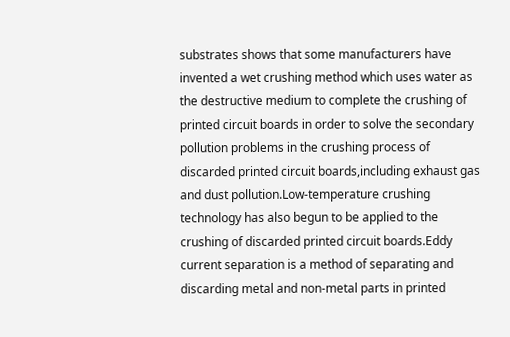substrates shows that some manufacturers have invented a wet crushing method which uses water as the destructive medium to complete the crushing of printed circuit boards in order to solve the secondary pollution problems in the crushing process of discarded printed circuit boards,including exhaust gas and dust pollution.Low-temperature crushing technology has also begun to be applied to the crushing of discarded printed circuit boards.Eddy current separation is a method of separating and discarding metal and non-metal parts in printed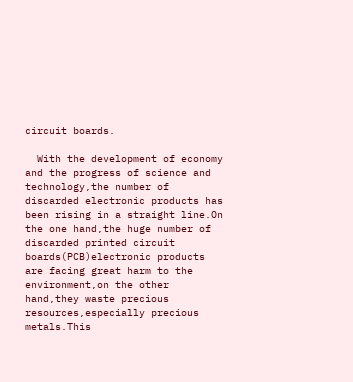circuit boards.

  With the development of economy and the progress of science and technology,the number of discarded electronic products has been rising in a straight line.On the one hand,the huge number of discarded printed circuit boards(PCB)electronic products are facing great harm to the environment,on the other hand,they waste precious resources,especially precious metals.This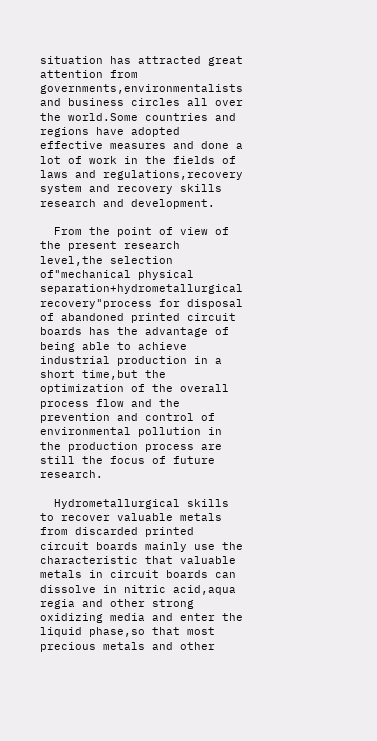situation has attracted great attention from governments,environmentalists and business circles all over the world.Some countries and regions have adopted effective measures and done a lot of work in the fields of laws and regulations,recovery system and recovery skills research and development.

  From the point of view of the present research level,the selection of"mechanical physical separation+hydrometallurgical recovery"process for disposal of abandoned printed circuit boards has the advantage of being able to achieve industrial production in a short time,but the optimization of the overall process flow and the prevention and control of environmental pollution in the production process are still the focus of future research.

  Hydrometallurgical skills to recover valuable metals from discarded printed circuit boards mainly use the characteristic that valuable metals in circuit boards can dissolve in nitric acid,aqua regia and other strong oxidizing media and enter the liquid phase,so that most precious metals and other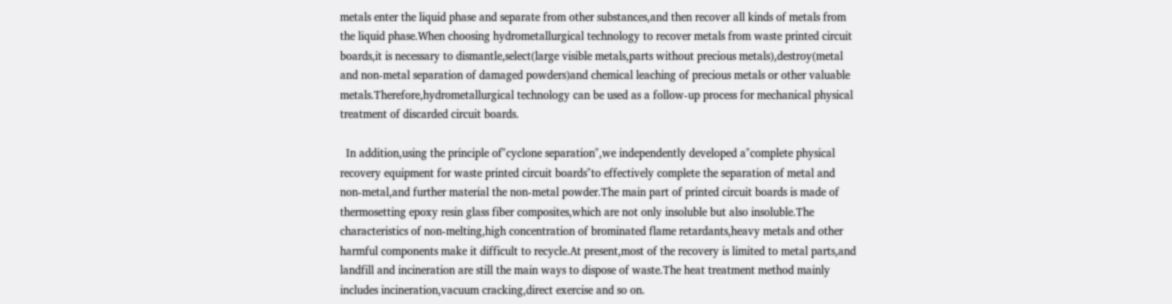metals enter the liquid phase and separate from other substances,and then recover all kinds of metals from the liquid phase.When choosing hydrometallurgical technology to recover metals from waste printed circuit boards,it is necessary to dismantle,select(large visible metals,parts without precious metals),destroy(metal and non-metal separation of damaged powders)and chemical leaching of precious metals or other valuable metals.Therefore,hydrometallurgical technology can be used as a follow-up process for mechanical physical treatment of discarded circuit boards.

  In addition,using the principle of"cyclone separation",we independently developed a"complete physical recovery equipment for waste printed circuit boards"to effectively complete the separation of metal and non-metal,and further material the non-metal powder.The main part of printed circuit boards is made of thermosetting epoxy resin glass fiber composites,which are not only insoluble but also insoluble.The characteristics of non-melting,high concentration of brominated flame retardants,heavy metals and other harmful components make it difficult to recycle.At present,most of the recovery is limited to metal parts,and landfill and incineration are still the main ways to dispose of waste.The heat treatment method mainly includes incineration,vacuum cracking,direct exercise and so on.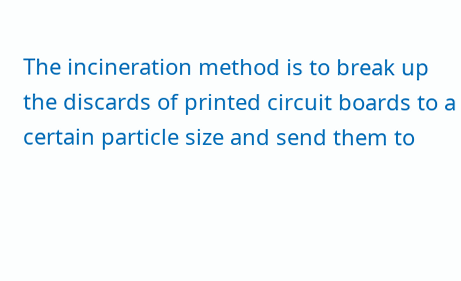The incineration method is to break up the discards of printed circuit boards to a certain particle size and send them to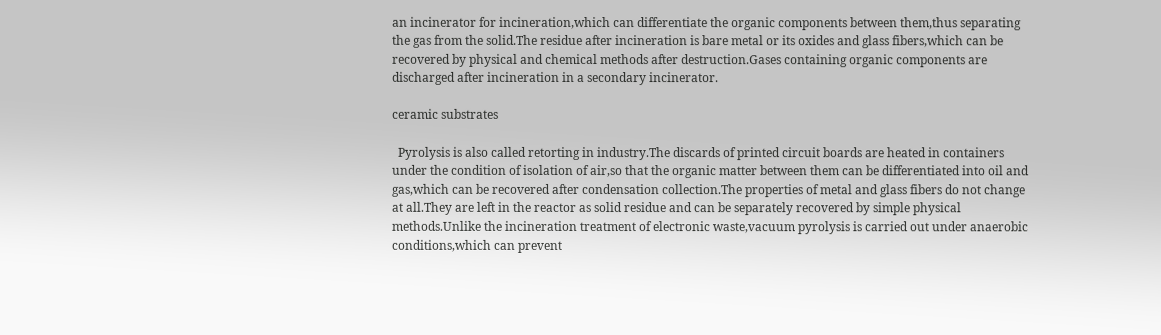an incinerator for incineration,which can differentiate the organic components between them,thus separating the gas from the solid.The residue after incineration is bare metal or its oxides and glass fibers,which can be recovered by physical and chemical methods after destruction.Gases containing organic components are discharged after incineration in a secondary incinerator.

ceramic substrates

  Pyrolysis is also called retorting in industry.The discards of printed circuit boards are heated in containers under the condition of isolation of air,so that the organic matter between them can be differentiated into oil and gas,which can be recovered after condensation collection.The properties of metal and glass fibers do not change at all.They are left in the reactor as solid residue and can be separately recovered by simple physical methods.Unlike the incineration treatment of electronic waste,vacuum pyrolysis is carried out under anaerobic conditions,which can prevent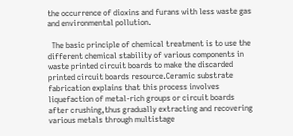the occurrence of dioxins and furans with less waste gas and environmental pollution.

  The basic principle of chemical treatment is to use the different chemical stability of various components in waste printed circuit boards to make the discarded printed circuit boards resource.Ceramic substrate fabrication explains that this process involves liquefaction of metal-rich groups or circuit boards after crushing,thus gradually extracting and recovering various metals through multistage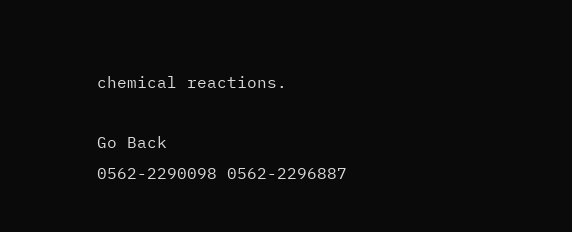chemical reactions.

Go Back
0562-2290098 0562-2296887